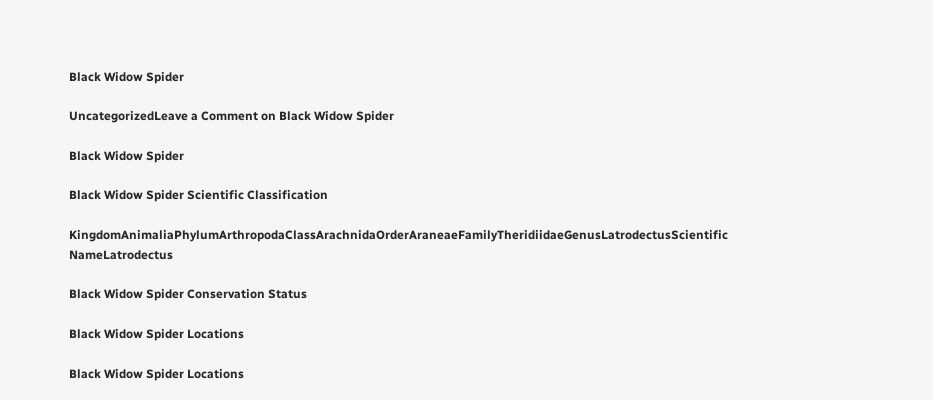Black Widow Spider

UncategorizedLeave a Comment on Black Widow Spider

Black Widow Spider

Black Widow Spider Scientific Classification

KingdomAnimaliaPhylumArthropodaClassArachnidaOrderAraneaeFamilyTheridiidaeGenusLatrodectusScientific NameLatrodectus

Black Widow Spider Conservation Status

Black Widow Spider Locations

Black Widow Spider Locations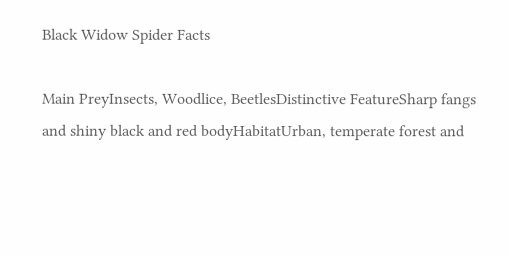Black Widow Spider Facts

Main PreyInsects, Woodlice, BeetlesDistinctive FeatureSharp fangs and shiny black and red bodyHabitatUrban, temperate forest and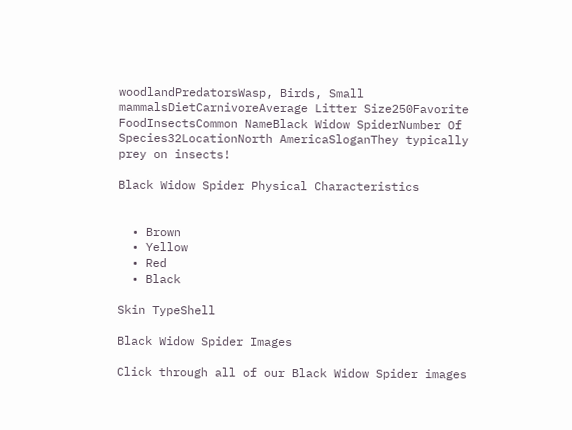woodlandPredatorsWasp, Birds, Small mammalsDietCarnivoreAverage Litter Size250Favorite FoodInsectsCommon NameBlack Widow SpiderNumber Of Species32LocationNorth AmericaSloganThey typically prey on insects!

Black Widow Spider Physical Characteristics


  • Brown
  • Yellow
  • Red
  • Black

Skin TypeShell

Black Widow Spider Images

Click through all of our Black Widow Spider images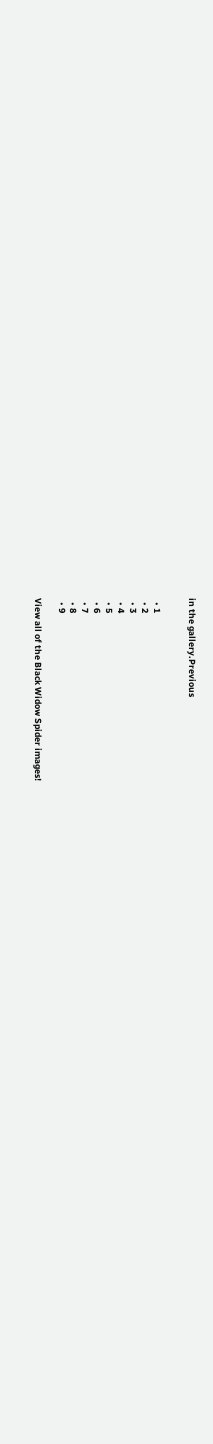in the gallery.Previous


  • 1
  • 2
  • 3
  • 4
  • 5
  • 6
  • 7
  • 8
  • 9

View all of the Black Widow Spider images!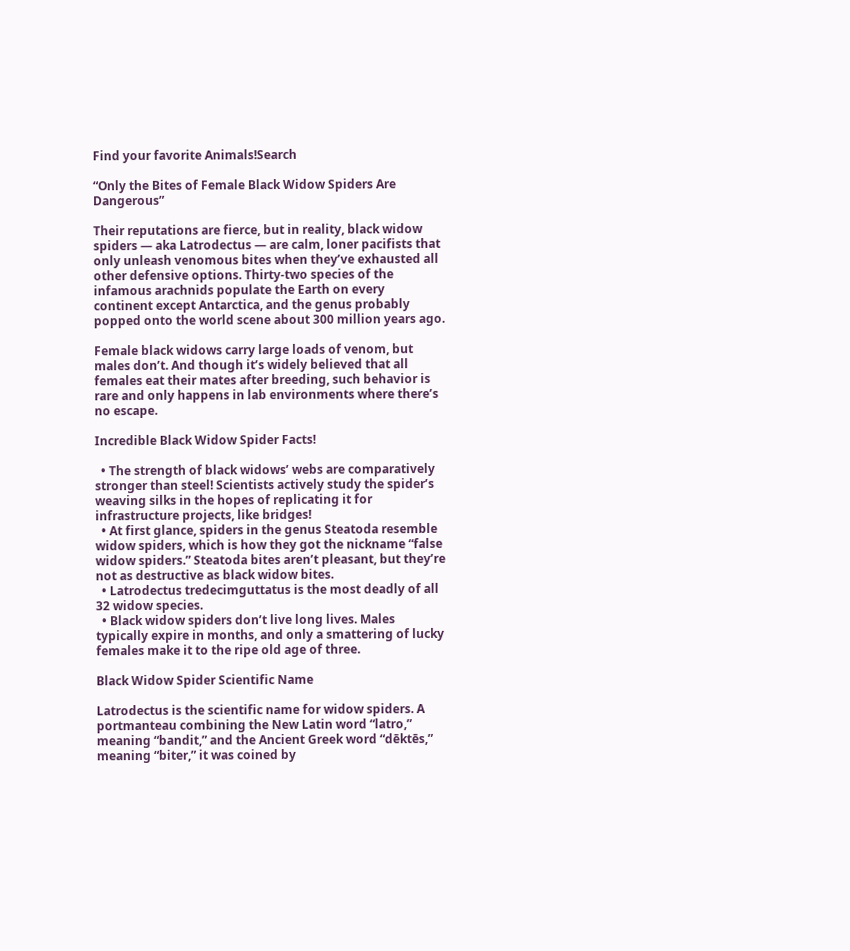Find your favorite Animals!Search

“Only the Bites of Female Black Widow Spiders Are Dangerous”

Their reputations are fierce, but in reality, black widow spiders — aka Latrodectus — are calm, loner pacifists that only unleash venomous bites when they’ve exhausted all other defensive options. Thirty-two species of the infamous arachnids populate the Earth on every continent except Antarctica, and the genus probably popped onto the world scene about 300 million years ago.

Female black widows carry large loads of venom, but males don’t. And though it’s widely believed that all females eat their mates after breeding, such behavior is rare and only happens in lab environments where there’s no escape.

Incredible Black Widow Spider Facts!

  • The strength of black widows’ webs are comparatively stronger than steel! Scientists actively study the spider’s weaving silks in the hopes of replicating it for infrastructure projects, like bridges!
  • At first glance, spiders in the genus Steatoda resemble widow spiders, which is how they got the nickname “false widow spiders.” Steatoda bites aren’t pleasant, but they’re not as destructive as black widow bites.
  • Latrodectus tredecimguttatus is the most deadly of all 32 widow species.
  • Black widow spiders don’t live long lives. Males typically expire in months, and only a smattering of lucky females make it to the ripe old age of three.

Black Widow Spider Scientific Name

Latrodectus is the scientific name for widow spiders. A portmanteau combining the New Latin word “latro,” meaning “bandit,” and the Ancient Greek word “dēktēs,” meaning “biter,” it was coined by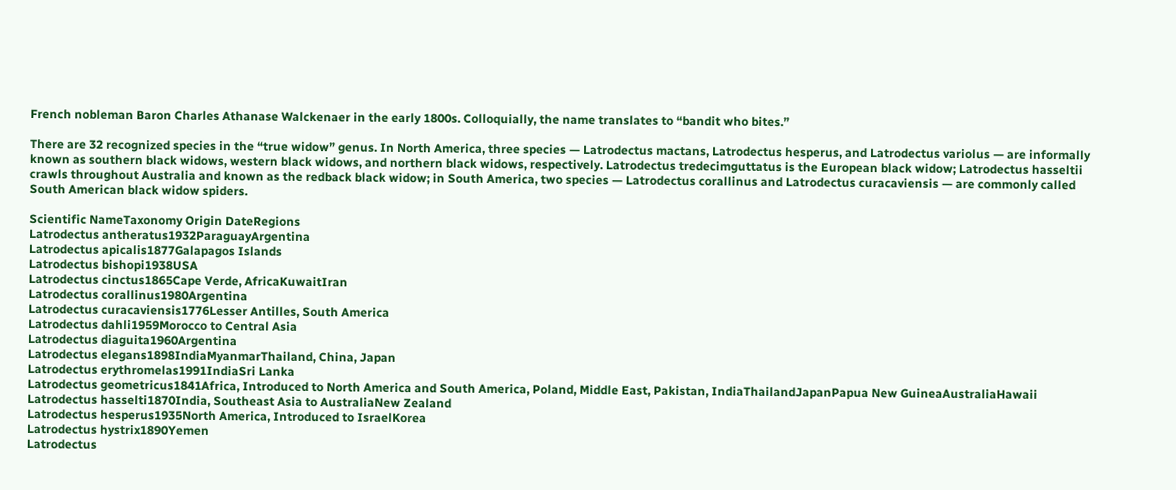French nobleman Baron Charles Athanase Walckenaer in the early 1800s. Colloquially, the name translates to “bandit who bites.”

There are 32 recognized species in the “true widow” genus. In North America, three species — Latrodectus mactans, Latrodectus hesperus, and Latrodectus variolus — are informally known as southern black widows, western black widows, and northern black widows, respectively. Latrodectus tredecimguttatus is the European black widow; Latrodectus hasseltii crawls throughout Australia and known as the redback black widow; in South America, two species — Latrodectus corallinus and Latrodectus curacaviensis — are commonly called South American black widow spiders.

Scientific NameTaxonomy Origin DateRegions
Latrodectus antheratus1932ParaguayArgentina
Latrodectus apicalis1877Galapagos Islands
Latrodectus bishopi1938USA
Latrodectus cinctus1865Cape Verde, AfricaKuwaitIran
Latrodectus corallinus1980Argentina
Latrodectus curacaviensis1776Lesser Antilles, South America
Latrodectus dahli1959Morocco to Central Asia
Latrodectus diaguita1960Argentina
Latrodectus elegans1898IndiaMyanmarThailand, China, Japan
Latrodectus erythromelas1991IndiaSri Lanka
Latrodectus geometricus1841Africa, Introduced to North America and South America, Poland, Middle East, Pakistan, IndiaThailandJapanPapua New GuineaAustraliaHawaii
Latrodectus hasselti1870India, Southeast Asia to AustraliaNew Zealand
Latrodectus hesperus1935North America, Introduced to IsraelKorea
Latrodectus hystrix1890Yemen
Latrodectus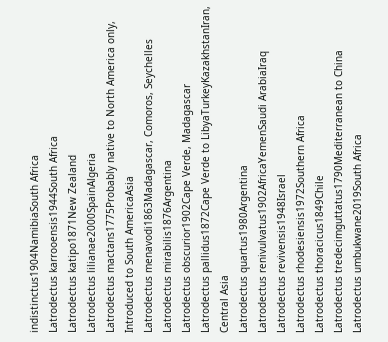indistinctus1904NamibiaSouth Africa
Latrodectus karrooensis1944South Africa
Latrodectus katipo1871New Zealand
Latrodectus lilianae2000SpainAlgeria
Latrodectus mactans1775Probably native to North America only, Introduced to South AmericaAsia
Latrodectus menavodi1863Madagascar, Comoros, Seychelles
Latrodectus mirabilis1876Argentina
Latrodectus obscurior1902Cape Verde, Madagascar
Latrodectus pallidus1872Cape Verde to LibyaTurkeyKazakhstanIran, Central Asia
Latrodectus quartus1980Argentina
Latrodectus renivulvatus1902AfricaYemenSaudi ArabiaIraq
Latrodectus revivensis1948Israel
Latrodectus rhodesiensis1972Southern Africa
Latrodectus thoracicus1849Chile
Latrodectus tredecimguttatus1790Mediterranean to China
Latrodectus umbukwane2019South Africa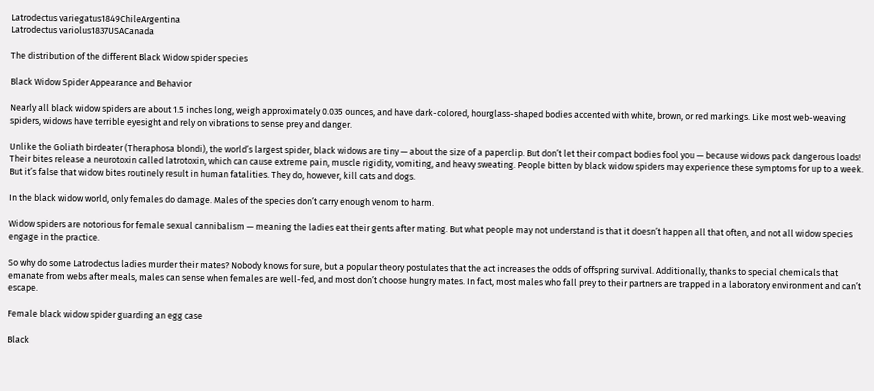Latrodectus variegatus1849ChileArgentina
Latrodectus variolus1837USACanada

The distribution of the different Black Widow spider species

Black Widow Spider Appearance and Behavior

Nearly all black widow spiders are about 1.5 inches long, weigh approximately 0.035 ounces, and have dark-colored, hourglass-shaped bodies accented with white, brown, or red markings. Like most web-weaving spiders, widows have terrible eyesight and rely on vibrations to sense prey and danger.

Unlike the Goliath birdeater (Theraphosa blondi), the world’s largest spider, black widows are tiny — about the size of a paperclip. But don’t let their compact bodies fool you — because widows pack dangerous loads! Their bites release a neurotoxin called latrotoxin, which can cause extreme pain, muscle rigidity, vomiting, and heavy sweating. People bitten by black widow spiders may experience these symptoms for up to a week. But it’s false that widow bites routinely result in human fatalities. They do, however, kill cats and dogs.

In the black widow world, only females do damage. Males of the species don’t carry enough venom to harm.

Widow spiders are notorious for female sexual cannibalism — meaning the ladies eat their gents after mating. But what people may not understand is that it doesn’t happen all that often, and not all widow species engage in the practice.

So why do some Latrodectus ladies murder their mates? Nobody knows for sure, but a popular theory postulates that the act increases the odds of offspring survival. Additionally, thanks to special chemicals that emanate from webs after meals, males can sense when females are well-fed, and most don’t choose hungry mates. In fact, most males who fall prey to their partners are trapped in a laboratory environment and can’t escape.

Female black widow spider guarding an egg case

Black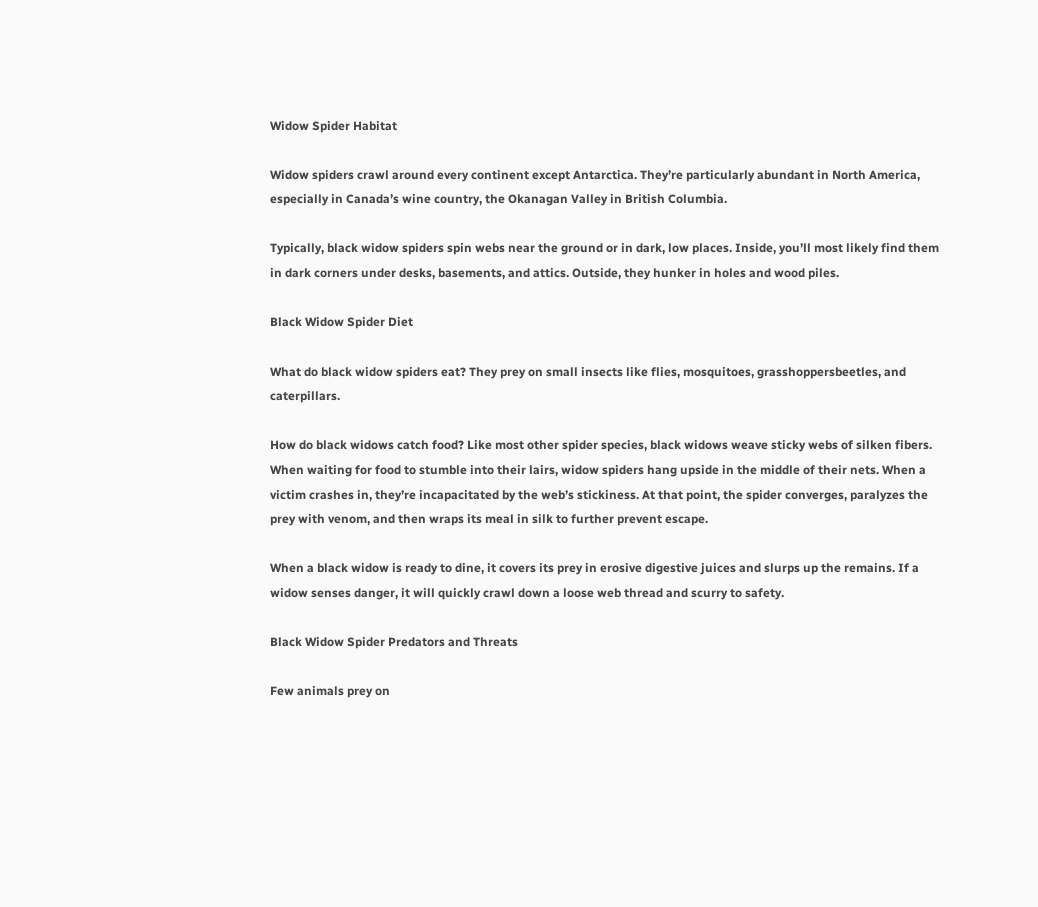Widow Spider Habitat

Widow spiders crawl around every continent except Antarctica. They’re particularly abundant in North America, especially in Canada’s wine country, the Okanagan Valley in British Columbia.

Typically, black widow spiders spin webs near the ground or in dark, low places. Inside, you’ll most likely find them in dark corners under desks, basements, and attics. Outside, they hunker in holes and wood piles.

Black Widow Spider Diet

What do black widow spiders eat? They prey on small insects like flies, mosquitoes, grasshoppersbeetles, and caterpillars.

How do black widows catch food? Like most other spider species, black widows weave sticky webs of silken fibers. When waiting for food to stumble into their lairs, widow spiders hang upside in the middle of their nets. When a victim crashes in, they’re incapacitated by the web’s stickiness. At that point, the spider converges, paralyzes the prey with venom, and then wraps its meal in silk to further prevent escape.

When a black widow is ready to dine, it covers its prey in erosive digestive juices and slurps up the remains. If a widow senses danger, it will quickly crawl down a loose web thread and scurry to safety.

Black Widow Spider Predators and Threats

Few animals prey on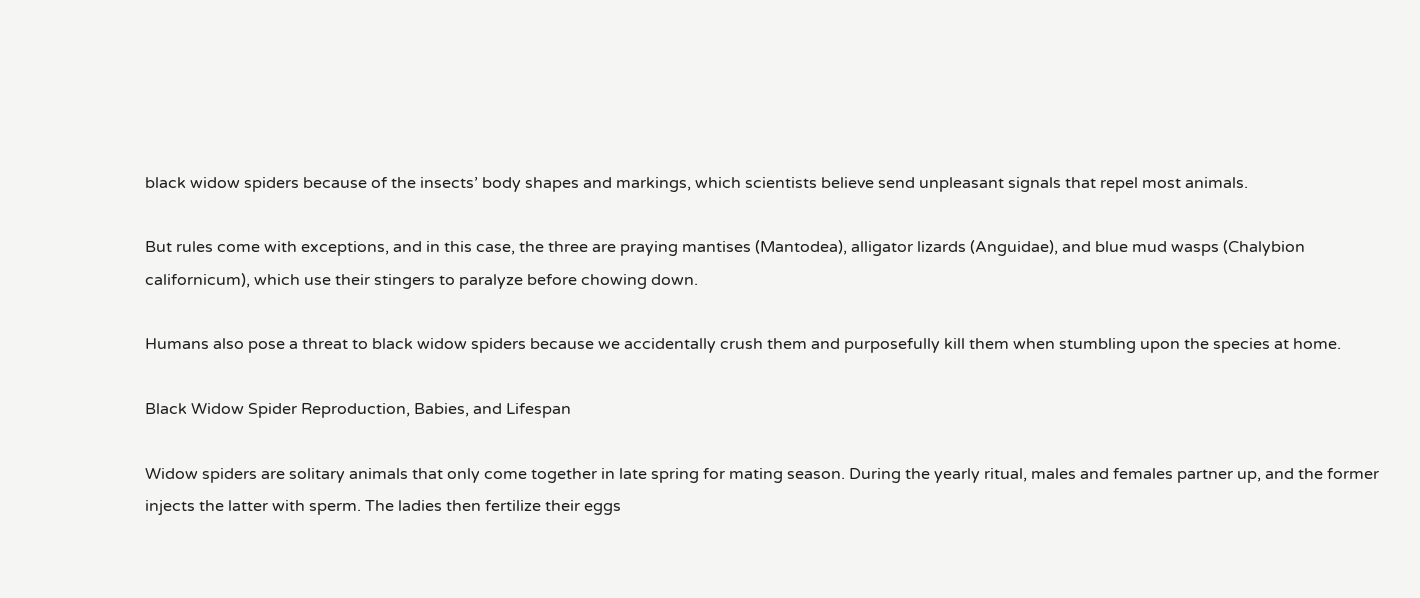black widow spiders because of the insects’ body shapes and markings, which scientists believe send unpleasant signals that repel most animals.

But rules come with exceptions, and in this case, the three are praying mantises (Mantodea), alligator lizards (Anguidae), and blue mud wasps (Chalybion californicum), which use their stingers to paralyze before chowing down.

Humans also pose a threat to black widow spiders because we accidentally crush them and purposefully kill them when stumbling upon the species at home.

Black Widow Spider Reproduction, Babies, and Lifespan

Widow spiders are solitary animals that only come together in late spring for mating season. During the yearly ritual, males and females partner up, and the former injects the latter with sperm. The ladies then fertilize their eggs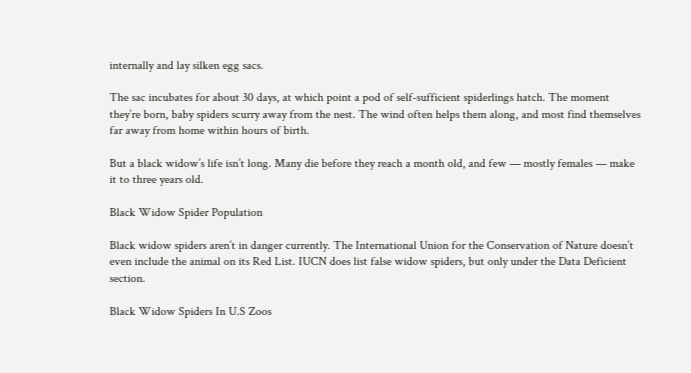internally and lay silken egg sacs.

The sac incubates for about 30 days, at which point a pod of self-sufficient spiderlings hatch. The moment they’re born, baby spiders scurry away from the nest. The wind often helps them along, and most find themselves far away from home within hours of birth.

But a black widow’s life isn’t long. Many die before they reach a month old, and few — mostly females — make it to three years old.

Black Widow Spider Population

Black widow spiders aren’t in danger currently. The International Union for the Conservation of Nature doesn’t even include the animal on its Red List. IUCN does list false widow spiders, but only under the Data Deficient section.

Black Widow Spiders In U.S Zoos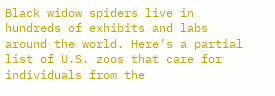Black widow spiders live in hundreds of exhibits and labs around the world. Here’s a partial list of U.S. zoos that care for individuals from the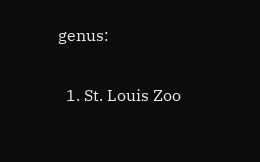genus:

  1. St. Louis Zoo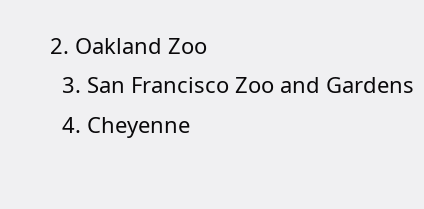2. Oakland Zoo
  3. San Francisco Zoo and Gardens
  4. Cheyenne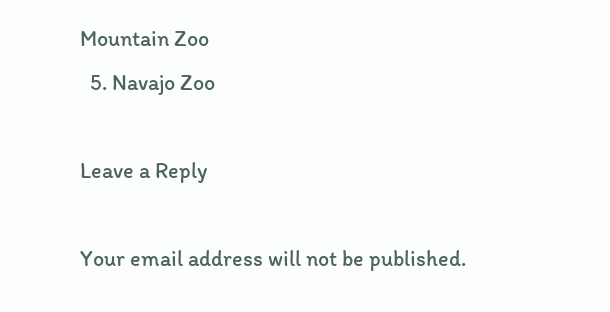Mountain Zoo
  5. Navajo Zoo

Leave a Reply

Your email address will not be published.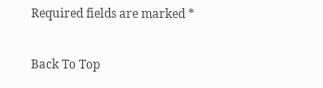Required fields are marked *

Back To Top